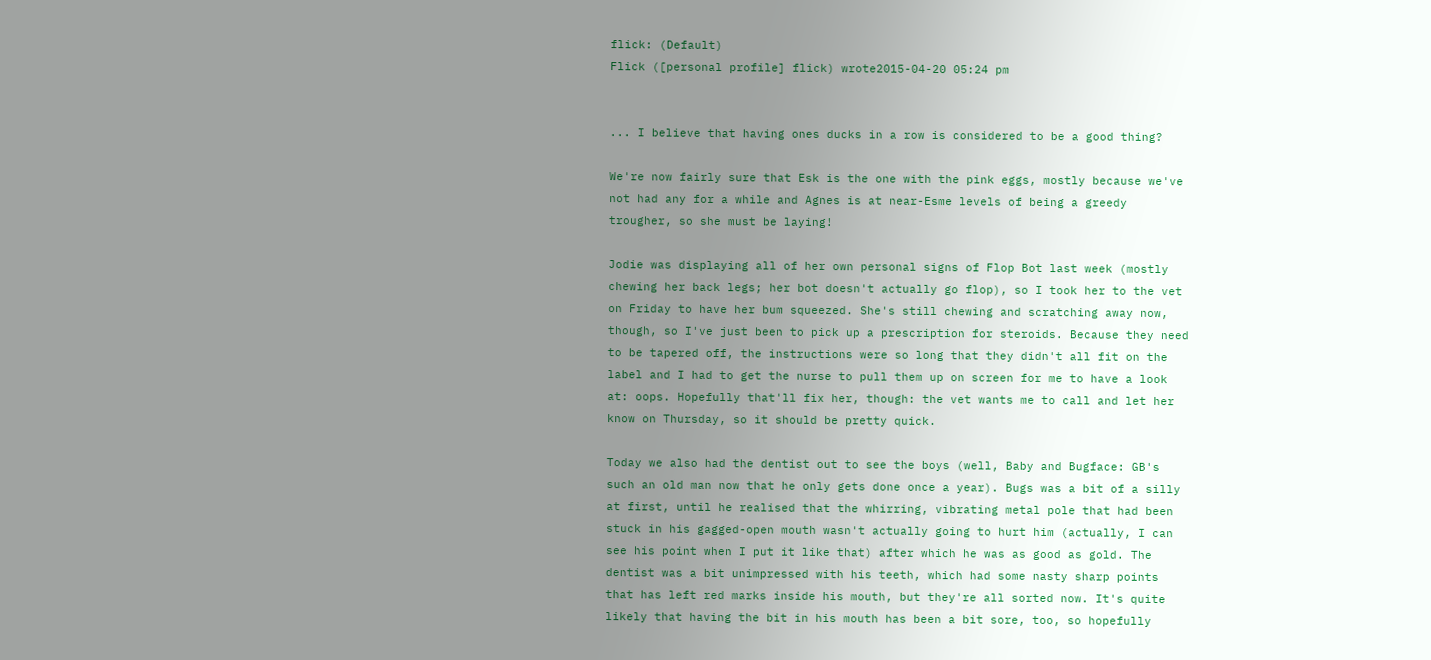flick: (Default)
Flick ([personal profile] flick) wrote2015-04-20 05:24 pm


... I believe that having ones ducks in a row is considered to be a good thing?

We're now fairly sure that Esk is the one with the pink eggs, mostly because we've not had any for a while and Agnes is at near-Esme levels of being a greedy trougher, so she must be laying!

Jodie was displaying all of her own personal signs of Flop Bot last week (mostly chewing her back legs; her bot doesn't actually go flop), so I took her to the vet on Friday to have her bum squeezed. She's still chewing and scratching away now, though, so I've just been to pick up a prescription for steroids. Because they need to be tapered off, the instructions were so long that they didn't all fit on the label and I had to get the nurse to pull them up on screen for me to have a look at: oops. Hopefully that'll fix her, though: the vet wants me to call and let her know on Thursday, so it should be pretty quick.

Today we also had the dentist out to see the boys (well, Baby and Bugface: GB's such an old man now that he only gets done once a year). Bugs was a bit of a silly at first, until he realised that the whirring, vibrating metal pole that had been stuck in his gagged-open mouth wasn't actually going to hurt him (actually, I can see his point when I put it like that) after which he was as good as gold. The dentist was a bit unimpressed with his teeth, which had some nasty sharp points that has left red marks inside his mouth, but they're all sorted now. It's quite likely that having the bit in his mouth has been a bit sore, too, so hopefully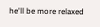he'll be more relaxed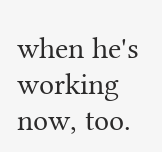when he's working now, too.